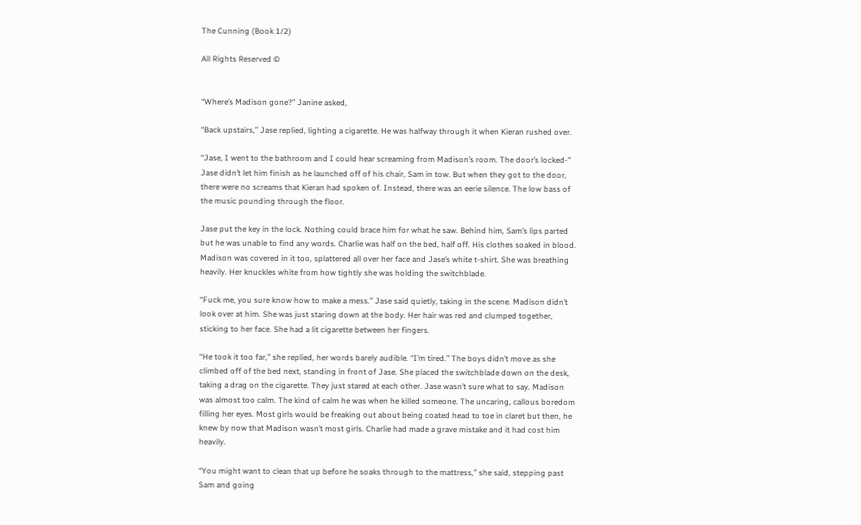The Cunning (Book 1/2)

All Rights Reserved ©


“Where’s Madison gone?” Janine asked,

“Back upstairs,” Jase replied, lighting a cigarette. He was halfway through it when Kieran rushed over.

“Jase, I went to the bathroom and I could hear screaming from Madison’s room. The door’s locked-” Jase didn’t let him finish as he launched off of his chair, Sam in tow. But when they got to the door, there were no screams that Kieran had spoken of. Instead, there was an eerie silence. The low bass of the music pounding through the floor.

Jase put the key in the lock. Nothing could brace him for what he saw. Behind him, Sam’s lips parted but he was unable to find any words. Charlie was half on the bed, half off. His clothes soaked in blood. Madison was covered in it too, splattered all over her face and Jase’s white t-shirt. She was breathing heavily. Her knuckles white from how tightly she was holding the switchblade.

“Fuck me, you sure know how to make a mess.” Jase said quietly, taking in the scene. Madison didn’t look over at him. She was just staring down at the body. Her hair was red and clumped together, sticking to her face. She had a lit cigarette between her fingers.

“He took it too far,” she replied, her words barely audible. “I’m tired.” The boys didn’t move as she climbed off of the bed next, standing in front of Jase. She placed the switchblade down on the desk, taking a drag on the cigarette. They just stared at each other. Jase wasn’t sure what to say. Madison was almost too calm. The kind of calm he was when he killed someone. The uncaring, callous boredom filling her eyes. Most girls would be freaking out about being coated head to toe in claret but then, he knew by now that Madison wasn’t most girls. Charlie had made a grave mistake and it had cost him heavily.

“You might want to clean that up before he soaks through to the mattress,” she said, stepping past Sam and going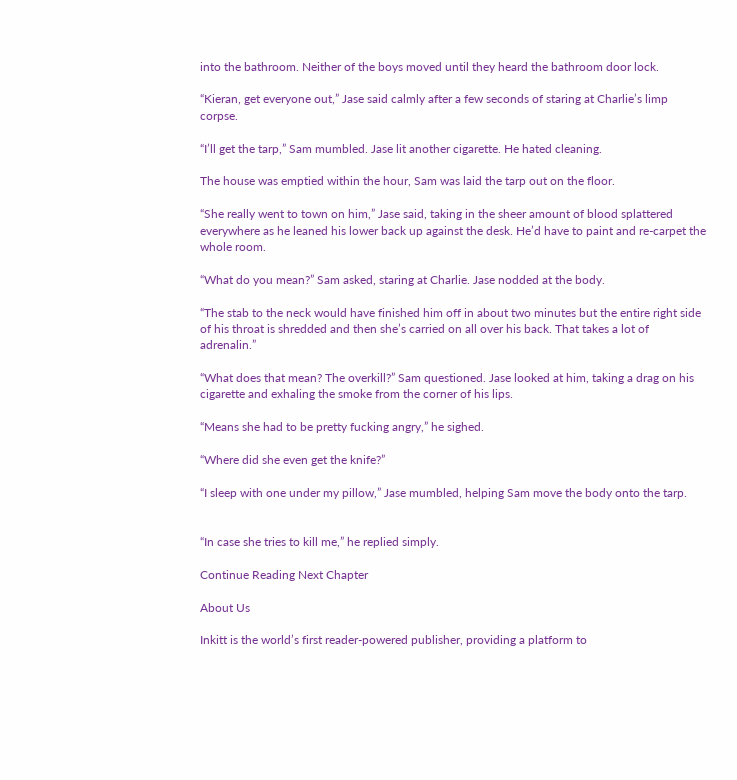into the bathroom. Neither of the boys moved until they heard the bathroom door lock.

“Kieran, get everyone out,” Jase said calmly after a few seconds of staring at Charlie’s limp corpse.

“I’ll get the tarp,” Sam mumbled. Jase lit another cigarette. He hated cleaning.

The house was emptied within the hour, Sam was laid the tarp out on the floor.

“She really went to town on him,” Jase said, taking in the sheer amount of blood splattered everywhere as he leaned his lower back up against the desk. He’d have to paint and re-carpet the whole room.

“What do you mean?” Sam asked, staring at Charlie. Jase nodded at the body.

“The stab to the neck would have finished him off in about two minutes but the entire right side of his throat is shredded and then she’s carried on all over his back. That takes a lot of adrenalin.”

“What does that mean? The overkill?” Sam questioned. Jase looked at him, taking a drag on his cigarette and exhaling the smoke from the corner of his lips.

“Means she had to be pretty fucking angry,” he sighed.

“Where did she even get the knife?”

“I sleep with one under my pillow,” Jase mumbled, helping Sam move the body onto the tarp.


“In case she tries to kill me,” he replied simply.

Continue Reading Next Chapter

About Us

Inkitt is the world’s first reader-powered publisher, providing a platform to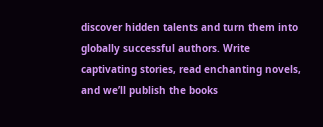discover hidden talents and turn them into globally successful authors. Write captivating stories, read enchanting novels, and we’ll publish the books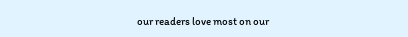our readers love most on our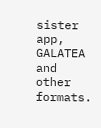sister app, GALATEA and other formats.